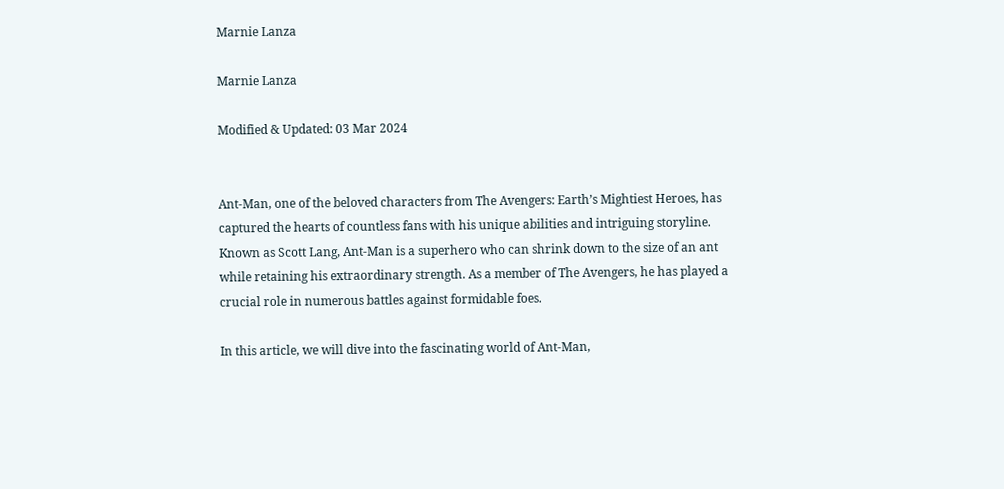Marnie Lanza

Marnie Lanza

Modified & Updated: 03 Mar 2024


Ant-Man, one of the beloved characters from The Avengers: Earth’s Mightiest Heroes, has captured the hearts of countless fans with his unique abilities and intriguing storyline. Known as Scott Lang, Ant-Man is a superhero who can shrink down to the size of an ant while retaining his extraordinary strength. As a member of The Avengers, he has played a crucial role in numerous battles against formidable foes.

In this article, we will dive into the fascinating world of Ant-Man,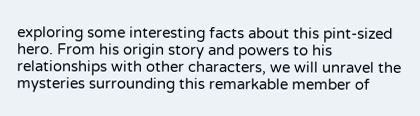exploring some interesting facts about this pint-sized hero. From his origin story and powers to his relationships with other characters, we will unravel the mysteries surrounding this remarkable member of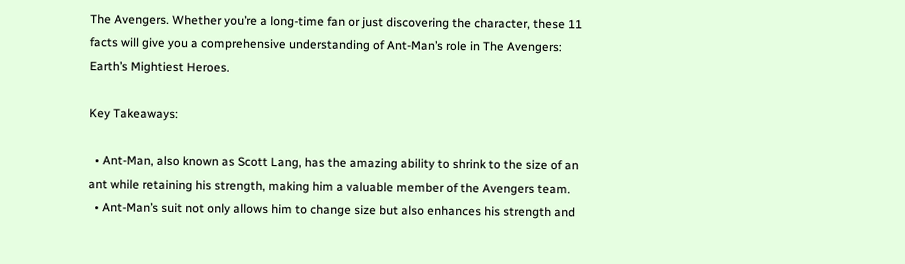The Avengers. Whether you’re a long-time fan or just discovering the character, these 11 facts will give you a comprehensive understanding of Ant-Man’s role in The Avengers: Earth’s Mightiest Heroes.

Key Takeaways:

  • Ant-Man, also known as Scott Lang, has the amazing ability to shrink to the size of an ant while retaining his strength, making him a valuable member of the Avengers team.
  • Ant-Man’s suit not only allows him to change size but also enhances his strength and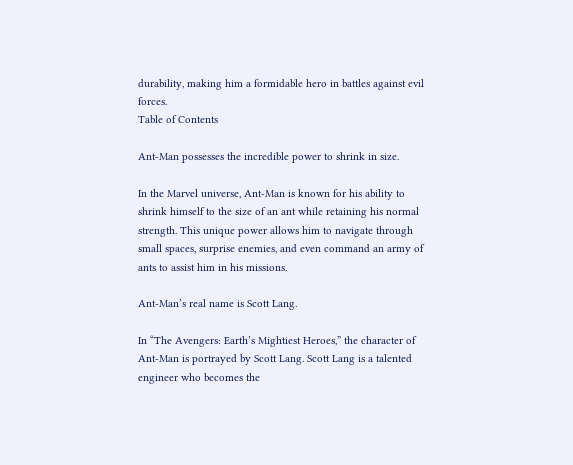durability, making him a formidable hero in battles against evil forces.
Table of Contents

Ant-Man possesses the incredible power to shrink in size.

In the Marvel universe, Ant-Man is known for his ability to shrink himself to the size of an ant while retaining his normal strength. This unique power allows him to navigate through small spaces, surprise enemies, and even command an army of ants to assist him in his missions.

Ant-Man’s real name is Scott Lang.

In “The Avengers: Earth’s Mightiest Heroes,” the character of Ant-Man is portrayed by Scott Lang. Scott Lang is a talented engineer who becomes the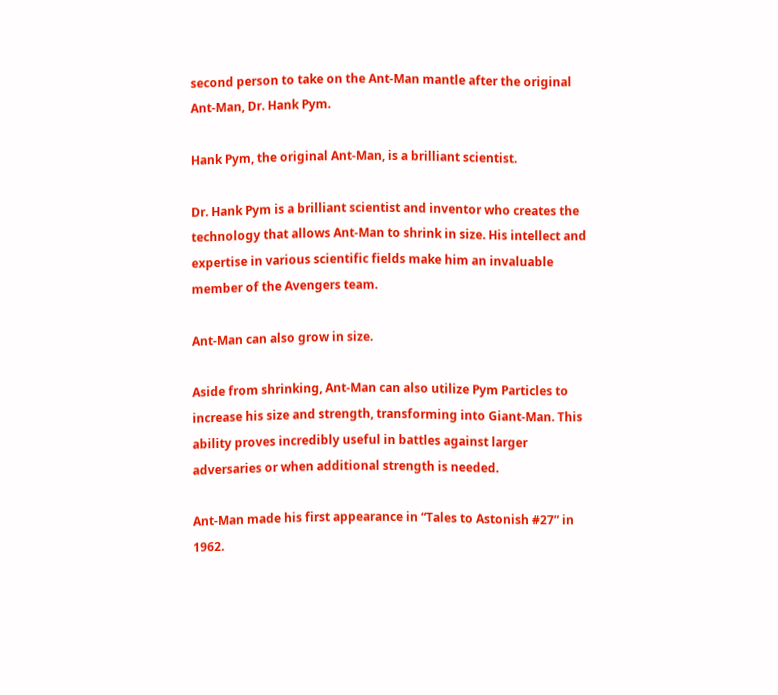second person to take on the Ant-Man mantle after the original Ant-Man, Dr. Hank Pym.

Hank Pym, the original Ant-Man, is a brilliant scientist.

Dr. Hank Pym is a brilliant scientist and inventor who creates the technology that allows Ant-Man to shrink in size. His intellect and expertise in various scientific fields make him an invaluable member of the Avengers team.

Ant-Man can also grow in size.

Aside from shrinking, Ant-Man can also utilize Pym Particles to increase his size and strength, transforming into Giant-Man. This ability proves incredibly useful in battles against larger adversaries or when additional strength is needed.

Ant-Man made his first appearance in “Tales to Astonish #27” in 1962.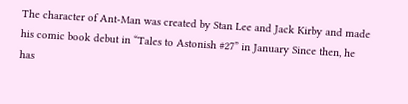The character of Ant-Man was created by Stan Lee and Jack Kirby and made his comic book debut in “Tales to Astonish #27” in January Since then, he has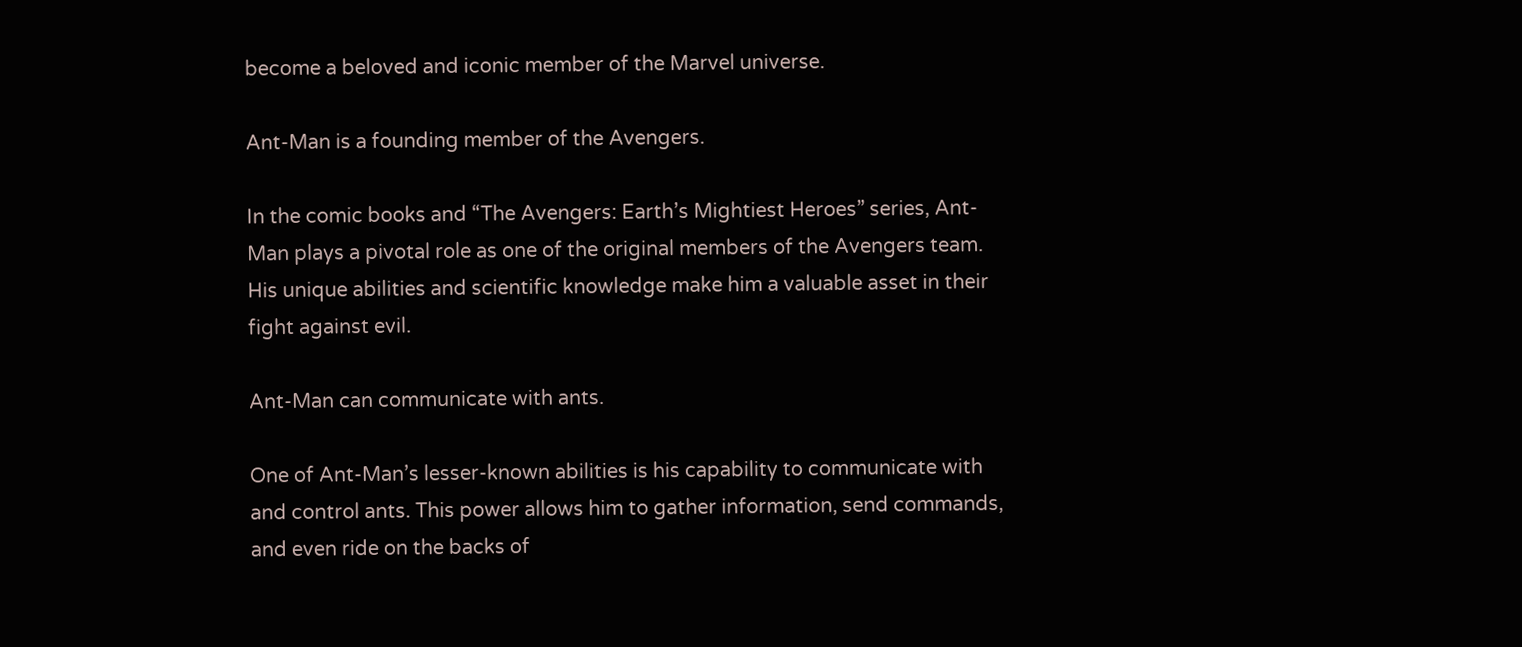become a beloved and iconic member of the Marvel universe.

Ant-Man is a founding member of the Avengers.

In the comic books and “The Avengers: Earth’s Mightiest Heroes” series, Ant-Man plays a pivotal role as one of the original members of the Avengers team. His unique abilities and scientific knowledge make him a valuable asset in their fight against evil.

Ant-Man can communicate with ants.

One of Ant-Man’s lesser-known abilities is his capability to communicate with and control ants. This power allows him to gather information, send commands, and even ride on the backs of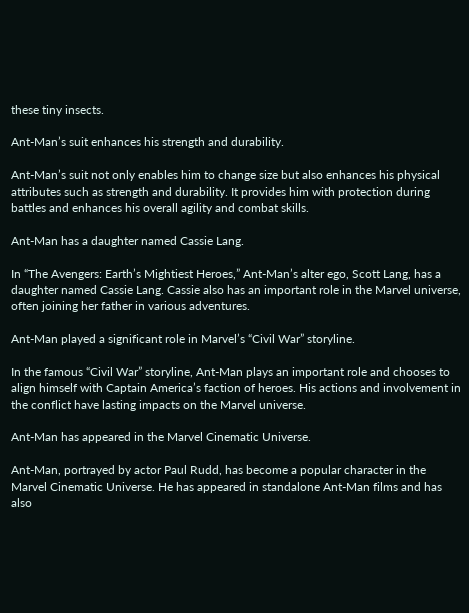these tiny insects.

Ant-Man’s suit enhances his strength and durability.

Ant-Man’s suit not only enables him to change size but also enhances his physical attributes such as strength and durability. It provides him with protection during battles and enhances his overall agility and combat skills.

Ant-Man has a daughter named Cassie Lang.

In “The Avengers: Earth’s Mightiest Heroes,” Ant-Man’s alter ego, Scott Lang, has a daughter named Cassie Lang. Cassie also has an important role in the Marvel universe, often joining her father in various adventures.

Ant-Man played a significant role in Marvel’s “Civil War” storyline.

In the famous “Civil War” storyline, Ant-Man plays an important role and chooses to align himself with Captain America’s faction of heroes. His actions and involvement in the conflict have lasting impacts on the Marvel universe.

Ant-Man has appeared in the Marvel Cinematic Universe.

Ant-Man, portrayed by actor Paul Rudd, has become a popular character in the Marvel Cinematic Universe. He has appeared in standalone Ant-Man films and has also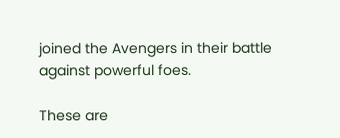joined the Avengers in their battle against powerful foes.

These are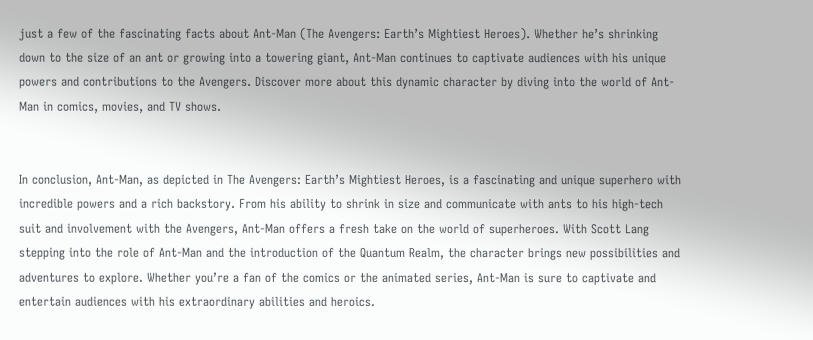just a few of the fascinating facts about Ant-Man (The Avengers: Earth’s Mightiest Heroes). Whether he’s shrinking down to the size of an ant or growing into a towering giant, Ant-Man continues to captivate audiences with his unique powers and contributions to the Avengers. Discover more about this dynamic character by diving into the world of Ant-Man in comics, movies, and TV shows.


In conclusion, Ant-Man, as depicted in The Avengers: Earth’s Mightiest Heroes, is a fascinating and unique superhero with incredible powers and a rich backstory. From his ability to shrink in size and communicate with ants to his high-tech suit and involvement with the Avengers, Ant-Man offers a fresh take on the world of superheroes. With Scott Lang stepping into the role of Ant-Man and the introduction of the Quantum Realm, the character brings new possibilities and adventures to explore. Whether you’re a fan of the comics or the animated series, Ant-Man is sure to captivate and entertain audiences with his extraordinary abilities and heroics.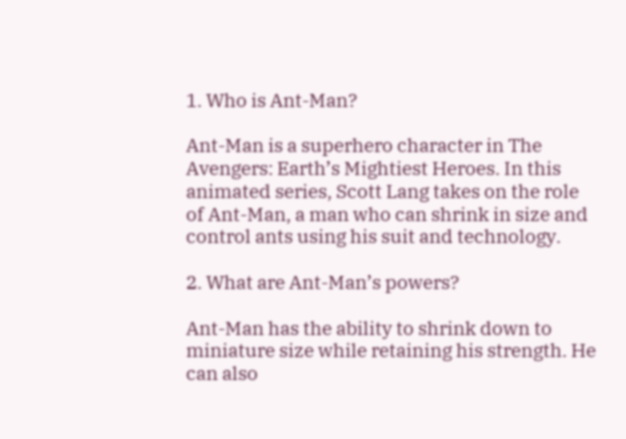1. Who is Ant-Man?

Ant-Man is a superhero character in The Avengers: Earth’s Mightiest Heroes. In this animated series, Scott Lang takes on the role of Ant-Man, a man who can shrink in size and control ants using his suit and technology.

2. What are Ant-Man’s powers?

Ant-Man has the ability to shrink down to miniature size while retaining his strength. He can also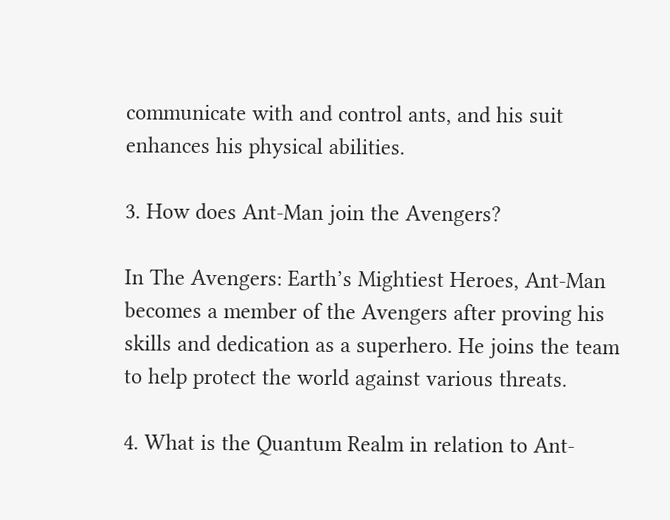communicate with and control ants, and his suit enhances his physical abilities.

3. How does Ant-Man join the Avengers?

In The Avengers: Earth’s Mightiest Heroes, Ant-Man becomes a member of the Avengers after proving his skills and dedication as a superhero. He joins the team to help protect the world against various threats.

4. What is the Quantum Realm in relation to Ant-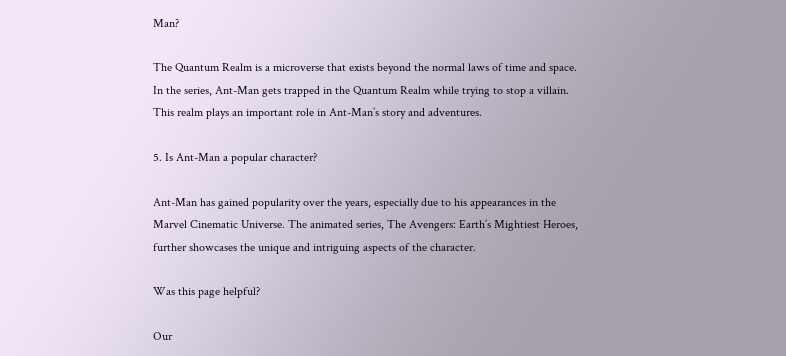Man?

The Quantum Realm is a microverse that exists beyond the normal laws of time and space. In the series, Ant-Man gets trapped in the Quantum Realm while trying to stop a villain. This realm plays an important role in Ant-Man’s story and adventures.

5. Is Ant-Man a popular character?

Ant-Man has gained popularity over the years, especially due to his appearances in the Marvel Cinematic Universe. The animated series, The Avengers: Earth’s Mightiest Heroes, further showcases the unique and intriguing aspects of the character.

Was this page helpful?

Our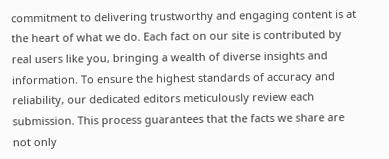commitment to delivering trustworthy and engaging content is at the heart of what we do. Each fact on our site is contributed by real users like you, bringing a wealth of diverse insights and information. To ensure the highest standards of accuracy and reliability, our dedicated editors meticulously review each submission. This process guarantees that the facts we share are not only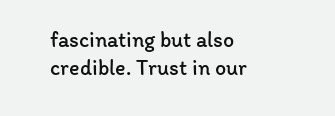fascinating but also credible. Trust in our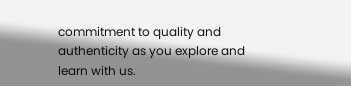commitment to quality and authenticity as you explore and learn with us.